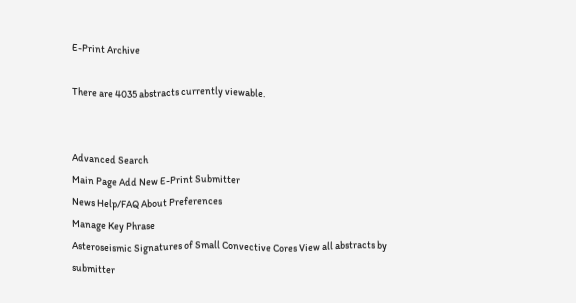E-Print Archive

There are 4035 abstracts currently viewable.


Advanced Search
Main Page Add New E-Print Submitter
News Help/FAQ About Preferences
Manage Key Phrase
Asteroseismic Signatures of Small Convective Cores View all abstracts by submitter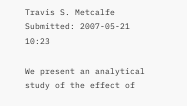Travis S. Metcalfe   Submitted: 2007-05-21 10:23

We present an analytical study of the effect of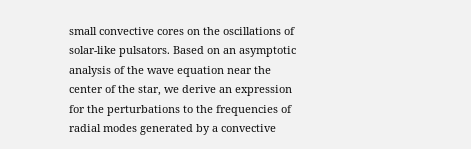small convective cores on the oscillations of solar-like pulsators. Based on an asymptotic analysis of the wave equation near the center of the star, we derive an expression for the perturbations to the frequencies of radial modes generated by a convective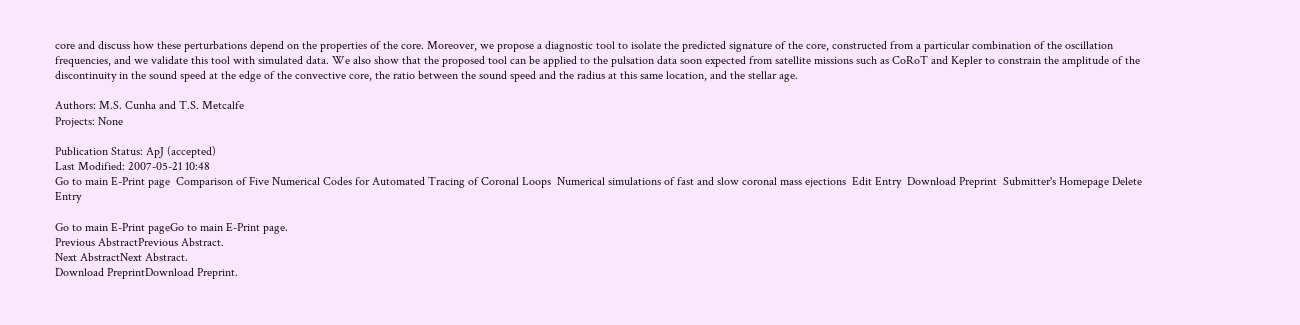core and discuss how these perturbations depend on the properties of the core. Moreover, we propose a diagnostic tool to isolate the predicted signature of the core, constructed from a particular combination of the oscillation frequencies, and we validate this tool with simulated data. We also show that the proposed tool can be applied to the pulsation data soon expected from satellite missions such as CoRoT and Kepler to constrain the amplitude of the discontinuity in the sound speed at the edge of the convective core, the ratio between the sound speed and the radius at this same location, and the stellar age.

Authors: M.S. Cunha and T.S. Metcalfe
Projects: None

Publication Status: ApJ (accepted)
Last Modified: 2007-05-21 10:48
Go to main E-Print page  Comparison of Five Numerical Codes for Automated Tracing of Coronal Loops  Numerical simulations of fast and slow coronal mass ejections  Edit Entry  Download Preprint  Submitter's Homepage Delete Entry

Go to main E-Print pageGo to main E-Print page.
Previous AbstractPrevious Abstract.
Next AbstractNext Abstract.
Download PreprintDownload Preprint.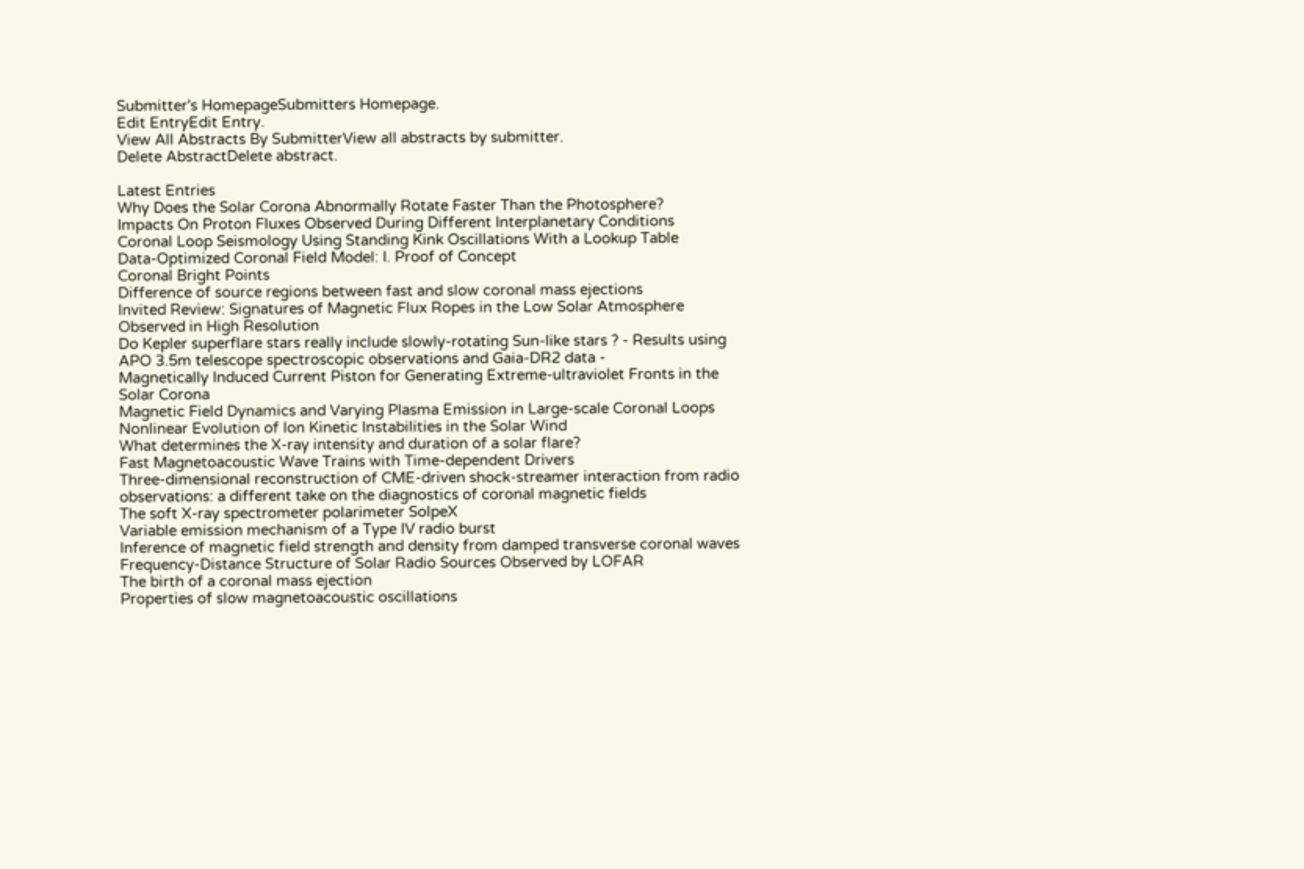Submitter's HomepageSubmitters Homepage.
Edit EntryEdit Entry.
View All Abstracts By SubmitterView all abstracts by submitter.
Delete AbstractDelete abstract.

Latest Entries
Why Does the Solar Corona Abnormally Rotate Faster Than the Photosphere?
Impacts On Proton Fluxes Observed During Different Interplanetary Conditions
Coronal Loop Seismology Using Standing Kink Oscillations With a Lookup Table
Data-Optimized Coronal Field Model: I. Proof of Concept
Coronal Bright Points
Difference of source regions between fast and slow coronal mass ejections
Invited Review: Signatures of Magnetic Flux Ropes in the Low Solar Atmosphere Observed in High Resolution
Do Kepler superflare stars really include slowly-rotating Sun-like stars ? - Results using APO 3.5m telescope spectroscopic observations and Gaia-DR2 data -
Magnetically Induced Current Piston for Generating Extreme-ultraviolet Fronts in the Solar Corona
Magnetic Field Dynamics and Varying Plasma Emission in Large-scale Coronal Loops
Nonlinear Evolution of Ion Kinetic Instabilities in the Solar Wind
What determines the X-ray intensity and duration of a solar flare?
Fast Magnetoacoustic Wave Trains with Time-dependent Drivers
Three-dimensional reconstruction of CME-driven shock-streamer interaction from radio observations: a different take on the diagnostics of coronal magnetic fields
The soft X-ray spectrometer polarimeter SolpeX
Variable emission mechanism of a Type IV radio burst
Inference of magnetic field strength and density from damped transverse coronal waves
Frequency-Distance Structure of Solar Radio Sources Observed by LOFAR
The birth of a coronal mass ejection
Properties of slow magnetoacoustic oscillations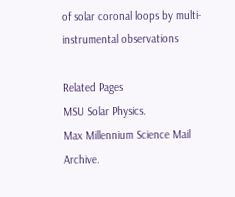of solar coronal loops by multi-instrumental observations

Related Pages
MSU Solar Physics.
Max Millennium Science Mail Archive.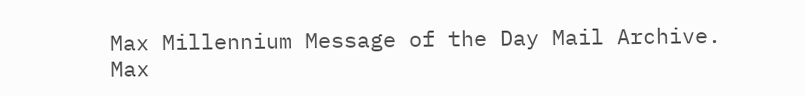Max Millennium Message of the Day Mail Archive.
Max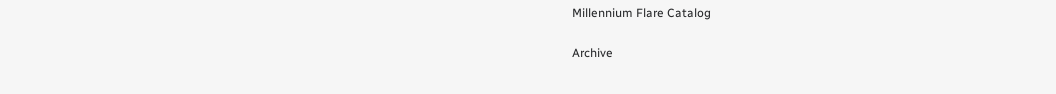Millennium Flare Catalog

Archive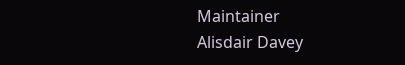Maintainer
Alisdair Davey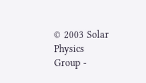© 2003 Solar Physics Group -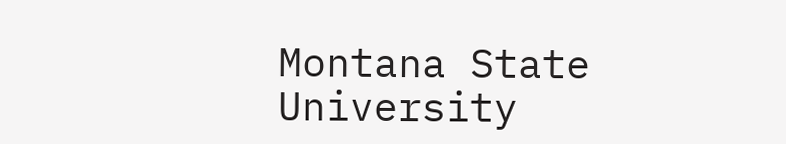Montana State University